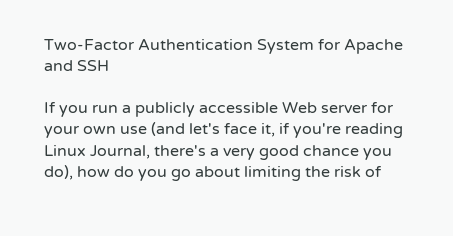Two-Factor Authentication System for Apache and SSH

If you run a publicly accessible Web server for your own use (and let's face it, if you're reading Linux Journal, there's a very good chance you do), how do you go about limiting the risk of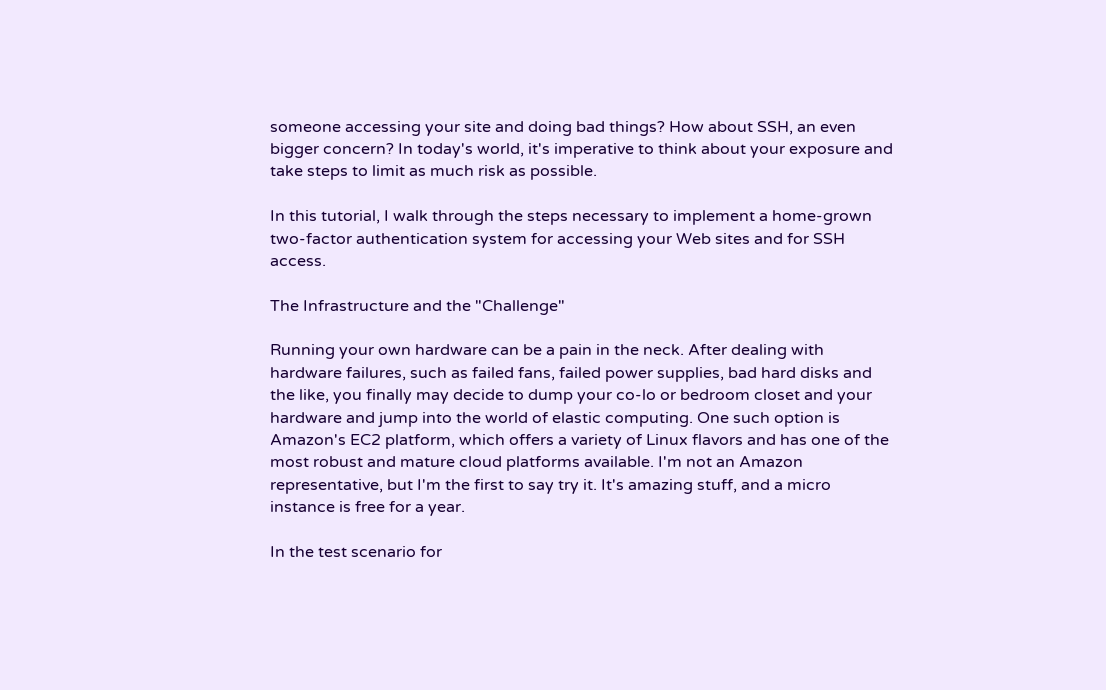someone accessing your site and doing bad things? How about SSH, an even bigger concern? In today's world, it's imperative to think about your exposure and take steps to limit as much risk as possible.

In this tutorial, I walk through the steps necessary to implement a home-grown two-factor authentication system for accessing your Web sites and for SSH access.

The Infrastructure and the "Challenge"

Running your own hardware can be a pain in the neck. After dealing with hardware failures, such as failed fans, failed power supplies, bad hard disks and the like, you finally may decide to dump your co-lo or bedroom closet and your hardware and jump into the world of elastic computing. One such option is Amazon's EC2 platform, which offers a variety of Linux flavors and has one of the most robust and mature cloud platforms available. I'm not an Amazon representative, but I'm the first to say try it. It's amazing stuff, and a micro instance is free for a year.

In the test scenario for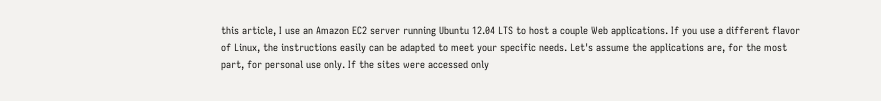this article, I use an Amazon EC2 server running Ubuntu 12.04 LTS to host a couple Web applications. If you use a different flavor of Linux, the instructions easily can be adapted to meet your specific needs. Let's assume the applications are, for the most part, for personal use only. If the sites were accessed only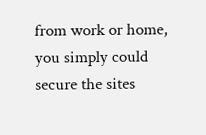from work or home, you simply could secure the sites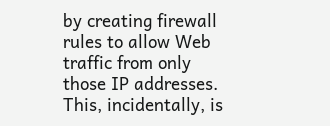by creating firewall rules to allow Web traffic from only those IP addresses. This, incidentally, is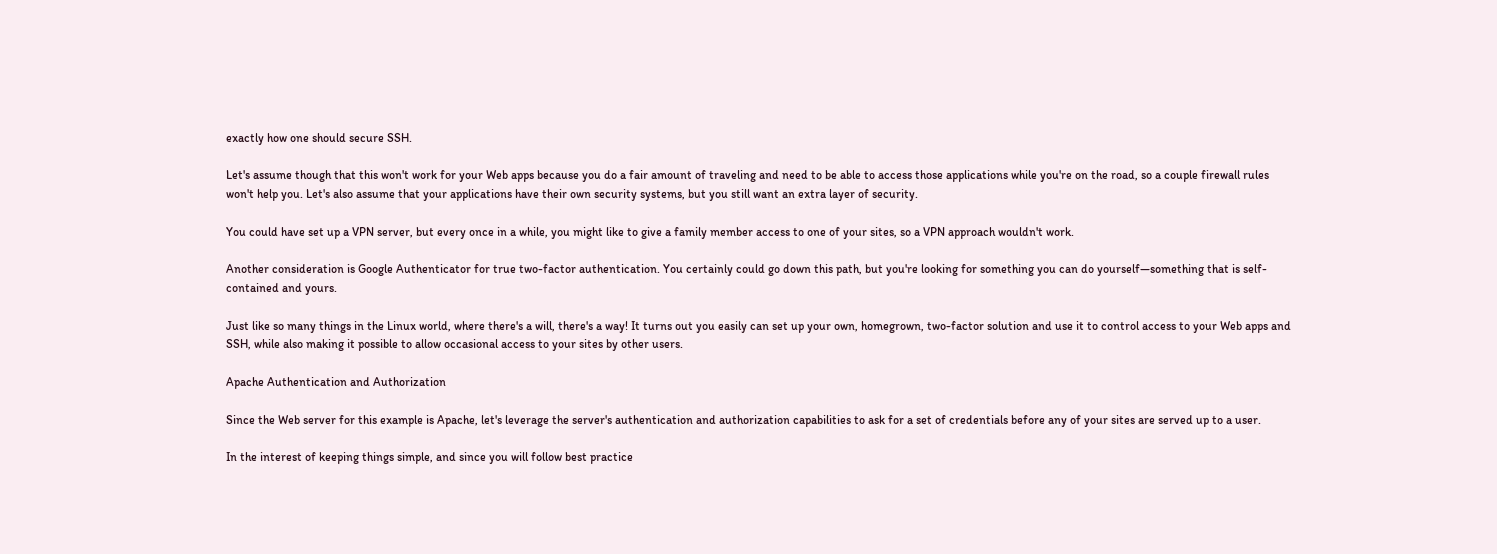exactly how one should secure SSH.

Let's assume though that this won't work for your Web apps because you do a fair amount of traveling and need to be able to access those applications while you're on the road, so a couple firewall rules won't help you. Let's also assume that your applications have their own security systems, but you still want an extra layer of security.

You could have set up a VPN server, but every once in a while, you might like to give a family member access to one of your sites, so a VPN approach wouldn't work.

Another consideration is Google Authenticator for true two-factor authentication. You certainly could go down this path, but you're looking for something you can do yourself—something that is self-contained and yours.

Just like so many things in the Linux world, where there's a will, there's a way! It turns out you easily can set up your own, homegrown, two-factor solution and use it to control access to your Web apps and SSH, while also making it possible to allow occasional access to your sites by other users.

Apache Authentication and Authorization

Since the Web server for this example is Apache, let's leverage the server's authentication and authorization capabilities to ask for a set of credentials before any of your sites are served up to a user.

In the interest of keeping things simple, and since you will follow best practice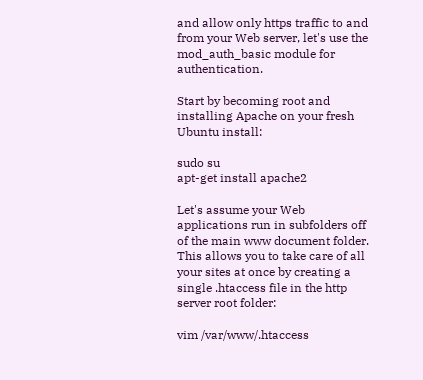and allow only https traffic to and from your Web server, let's use the mod_auth_basic module for authentication.

Start by becoming root and installing Apache on your fresh Ubuntu install:

sudo su
apt-get install apache2

Let's assume your Web applications run in subfolders off of the main www document folder. This allows you to take care of all your sites at once by creating a single .htaccess file in the http server root folder:

vim /var/www/.htaccess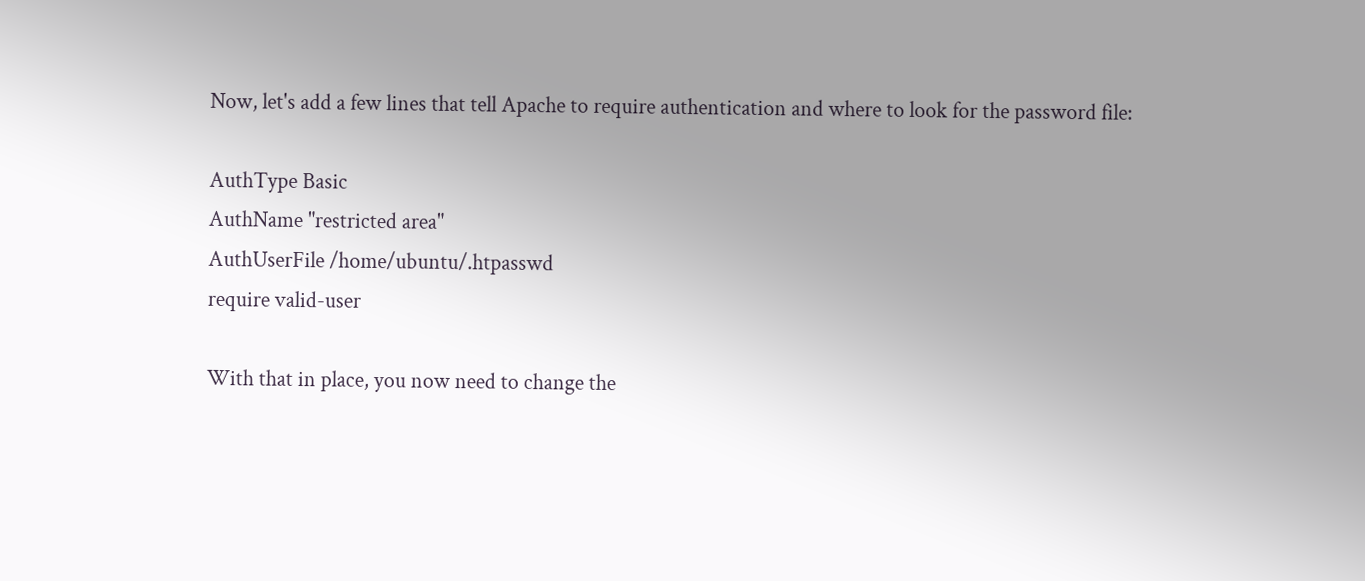Now, let's add a few lines that tell Apache to require authentication and where to look for the password file:

AuthType Basic
AuthName "restricted area"
AuthUserFile /home/ubuntu/.htpasswd
require valid-user

With that in place, you now need to change the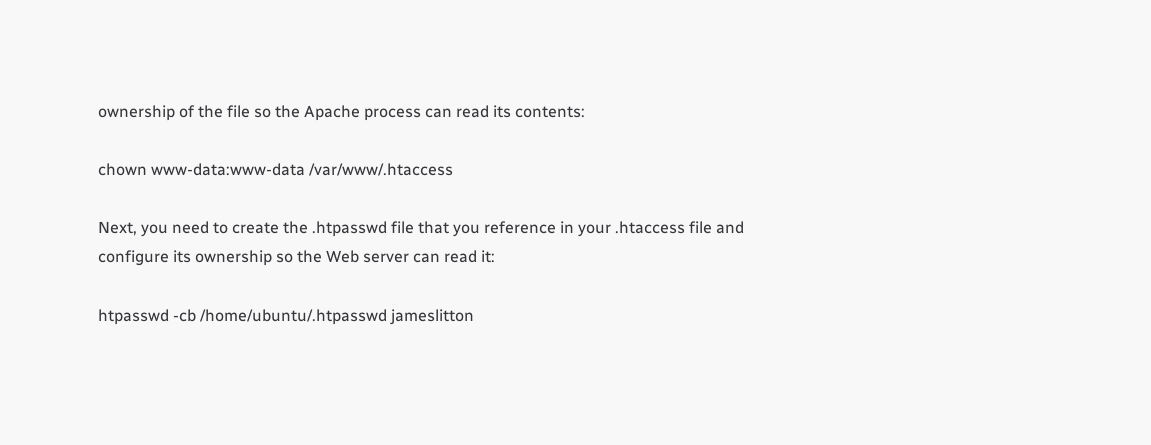ownership of the file so the Apache process can read its contents:

chown www-data:www-data /var/www/.htaccess

Next, you need to create the .htpasswd file that you reference in your .htaccess file and configure its ownership so the Web server can read it:

htpasswd -cb /home/ubuntu/.htpasswd jameslitton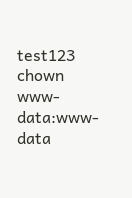test123
chown www-data:www-data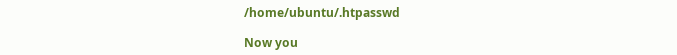/home/ubuntu/.htpasswd

Now you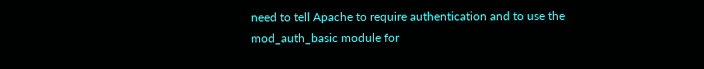need to tell Apache to require authentication and to use the mod_auth_basic module for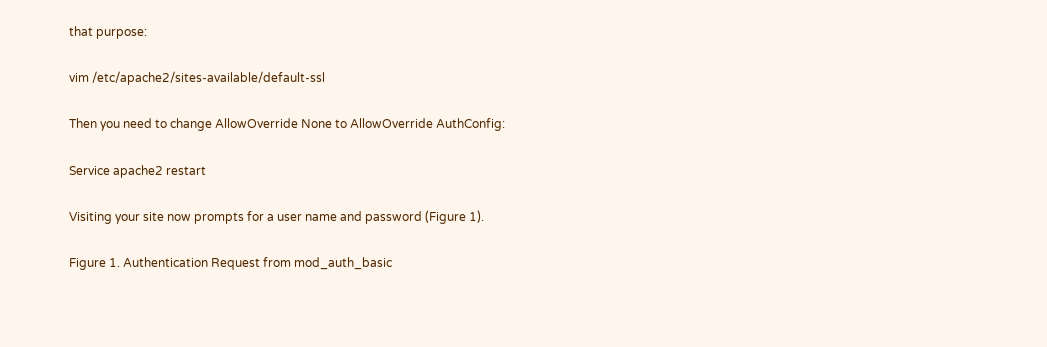that purpose:

vim /etc/apache2/sites-available/default-ssl

Then you need to change AllowOverride None to AllowOverride AuthConfig:

Service apache2 restart

Visiting your site now prompts for a user name and password (Figure 1).

Figure 1. Authentication Request from mod_auth_basic